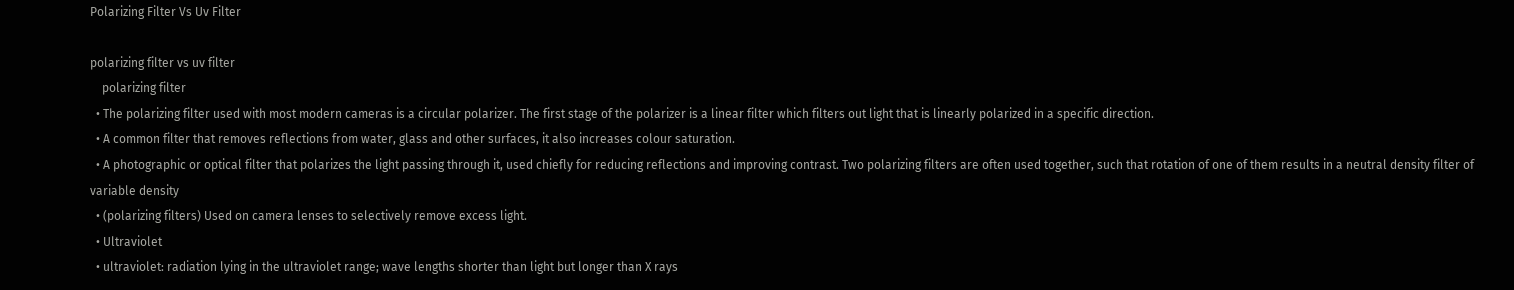Polarizing Filter Vs Uv Filter

polarizing filter vs uv filter
    polarizing filter
  • The polarizing filter used with most modern cameras is a circular polarizer. The first stage of the polarizer is a linear filter which filters out light that is linearly polarized in a specific direction.
  • A common filter that removes reflections from water, glass and other surfaces, it also increases colour saturation.
  • A photographic or optical filter that polarizes the light passing through it, used chiefly for reducing reflections and improving contrast. Two polarizing filters are often used together, such that rotation of one of them results in a neutral density filter of variable density
  • (polarizing filters) Used on camera lenses to selectively remove excess light.
  • Ultraviolet
  • ultraviolet: radiation lying in the ultraviolet range; wave lengths shorter than light but longer than X rays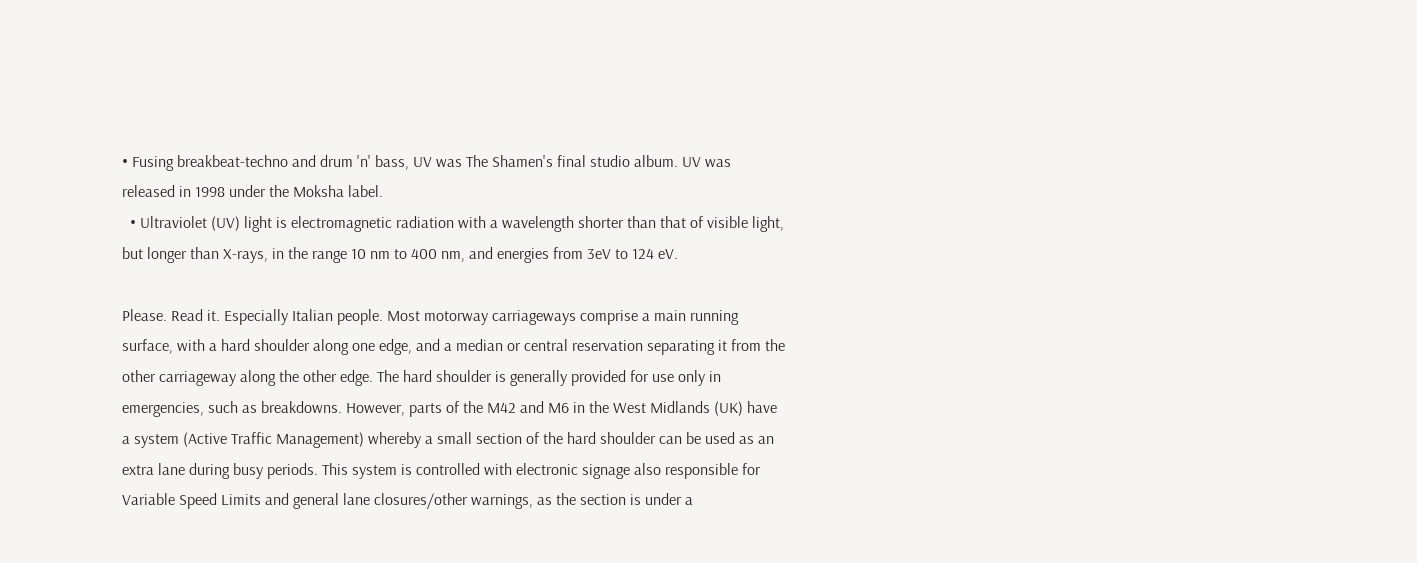• Fusing breakbeat-techno and drum 'n' bass, UV was The Shamen's final studio album. UV was released in 1998 under the Moksha label.
  • Ultraviolet (UV) light is electromagnetic radiation with a wavelength shorter than that of visible light, but longer than X-rays, in the range 10 nm to 400 nm, and energies from 3eV to 124 eV.

Please. Read it. Especially Italian people. Most motorway carriageways comprise a main running surface, with a hard shoulder along one edge, and a median or central reservation separating it from the other carriageway along the other edge. The hard shoulder is generally provided for use only in emergencies, such as breakdowns. However, parts of the M42 and M6 in the West Midlands (UK) have a system (Active Traffic Management) whereby a small section of the hard shoulder can be used as an extra lane during busy periods. This system is controlled with electronic signage also responsible for Variable Speed Limits and general lane closures/other warnings, as the section is under a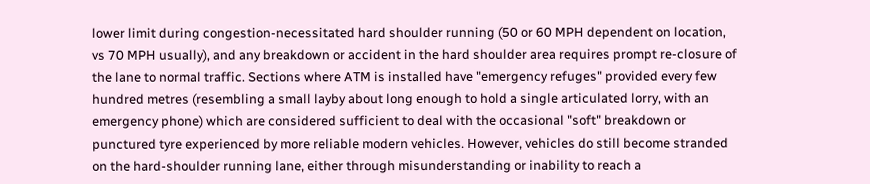lower limit during congestion-necessitated hard shoulder running (50 or 60 MPH dependent on location, vs 70 MPH usually), and any breakdown or accident in the hard shoulder area requires prompt re-closure of the lane to normal traffic. Sections where ATM is installed have "emergency refuges" provided every few hundred metres (resembling a small layby about long enough to hold a single articulated lorry, with an emergency phone) which are considered sufficient to deal with the occasional "soft" breakdown or punctured tyre experienced by more reliable modern vehicles. However, vehicles do still become stranded on the hard-shoulder running lane, either through misunderstanding or inability to reach a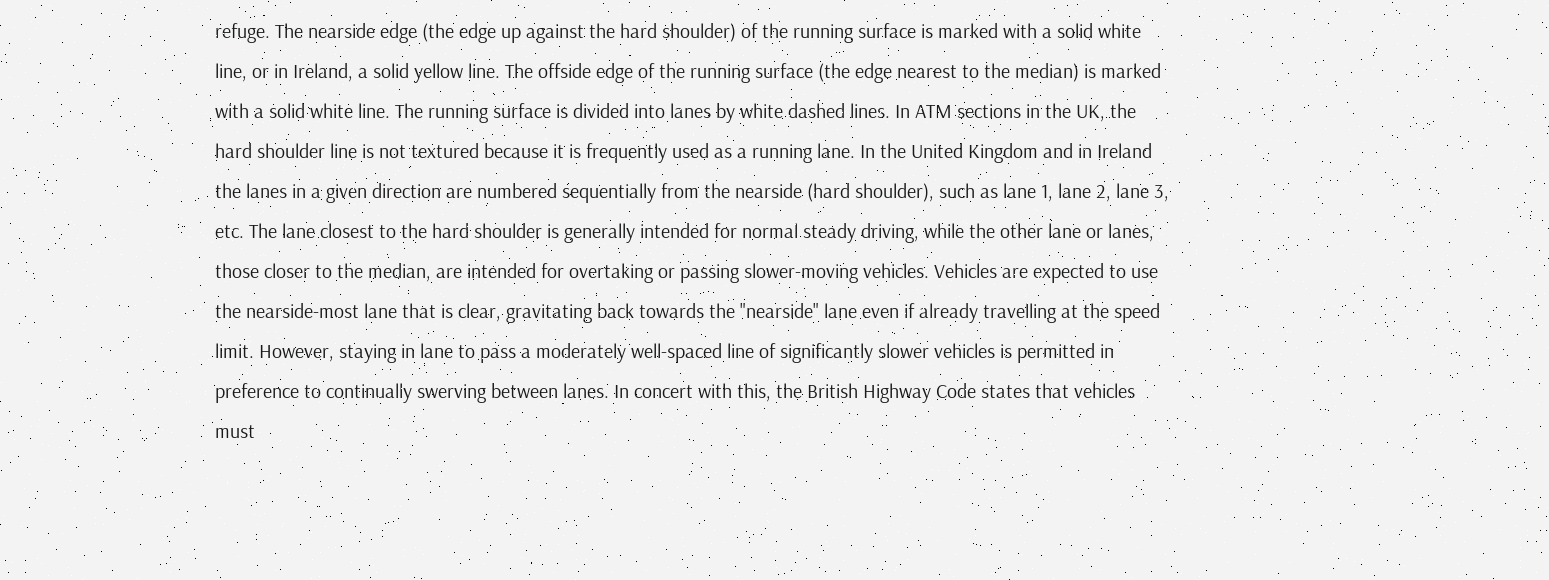refuge. The nearside edge (the edge up against the hard shoulder) of the running surface is marked with a solid white line, or in Ireland, a solid yellow line. The offside edge of the running surface (the edge nearest to the median) is marked with a solid white line. The running surface is divided into lanes by white dashed lines. In ATM sections in the UK, the hard shoulder line is not textured because it is frequently used as a running lane. In the United Kingdom and in Ireland the lanes in a given direction are numbered sequentially from the nearside (hard shoulder), such as lane 1, lane 2, lane 3, etc. The lane closest to the hard shoulder is generally intended for normal steady driving, while the other lane or lanes, those closer to the median, are intended for overtaking or passing slower-moving vehicles. Vehicles are expected to use the nearside-most lane that is clear, gravitating back towards the "nearside" lane even if already travelling at the speed limit. However, staying in lane to pass a moderately well-spaced line of significantly slower vehicles is permitted in preference to continually swerving between lanes. In concert with this, the British Highway Code states that vehicles must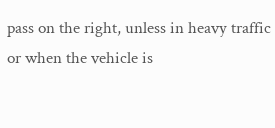pass on the right, unless in heavy traffic or when the vehicle is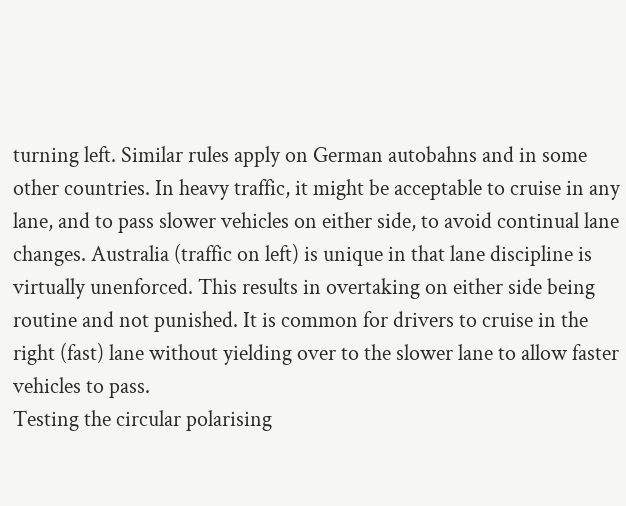turning left. Similar rules apply on German autobahns and in some other countries. In heavy traffic, it might be acceptable to cruise in any lane, and to pass slower vehicles on either side, to avoid continual lane changes. Australia (traffic on left) is unique in that lane discipline is virtually unenforced. This results in overtaking on either side being routine and not punished. It is common for drivers to cruise in the right (fast) lane without yielding over to the slower lane to allow faster vehicles to pass.
Testing the circular polarising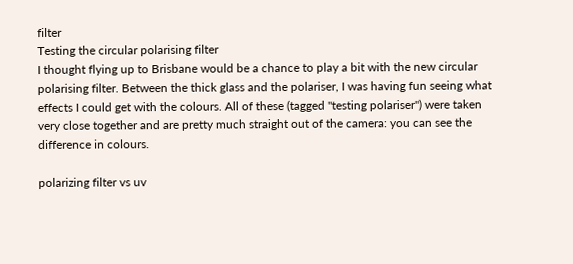filter
Testing the circular polarising filter
I thought flying up to Brisbane would be a chance to play a bit with the new circular polarising filter. Between the thick glass and the polariser, I was having fun seeing what effects I could get with the colours. All of these (tagged "testing polariser") were taken very close together and are pretty much straight out of the camera: you can see the difference in colours.

polarizing filter vs uv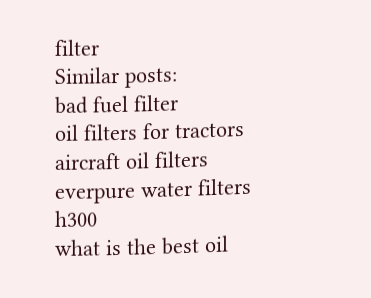filter
Similar posts:
bad fuel filter
oil filters for tractors
aircraft oil filters
everpure water filters h300
what is the best oil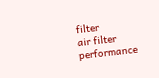filter
air filter performance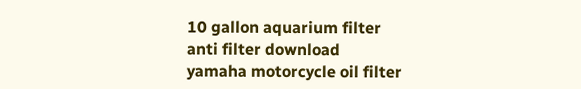10 gallon aquarium filter
anti filter download
yamaha motorcycle oil filter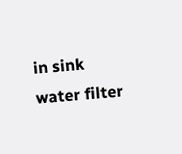in sink water filter